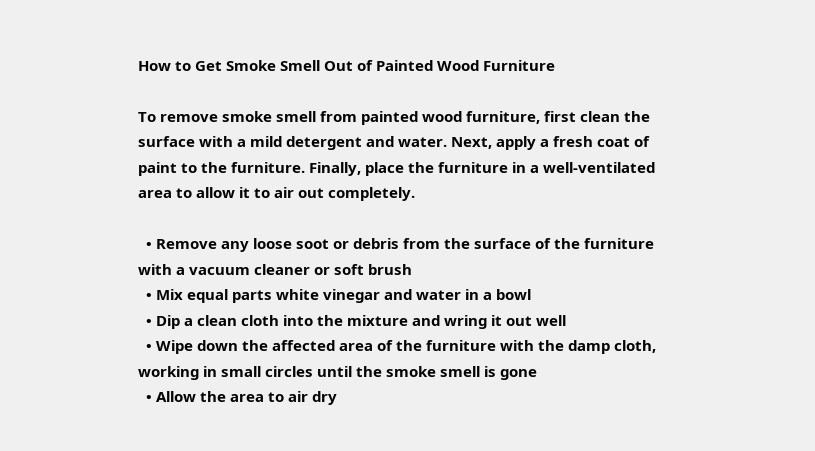How to Get Smoke Smell Out of Painted Wood Furniture

To remove smoke smell from painted wood furniture, first clean the surface with a mild detergent and water. Next, apply a fresh coat of paint to the furniture. Finally, place the furniture in a well-ventilated area to allow it to air out completely.

  • Remove any loose soot or debris from the surface of the furniture with a vacuum cleaner or soft brush
  • Mix equal parts white vinegar and water in a bowl
  • Dip a clean cloth into the mixture and wring it out well
  • Wipe down the affected area of the furniture with the damp cloth, working in small circles until the smoke smell is gone
  • Allow the area to air dry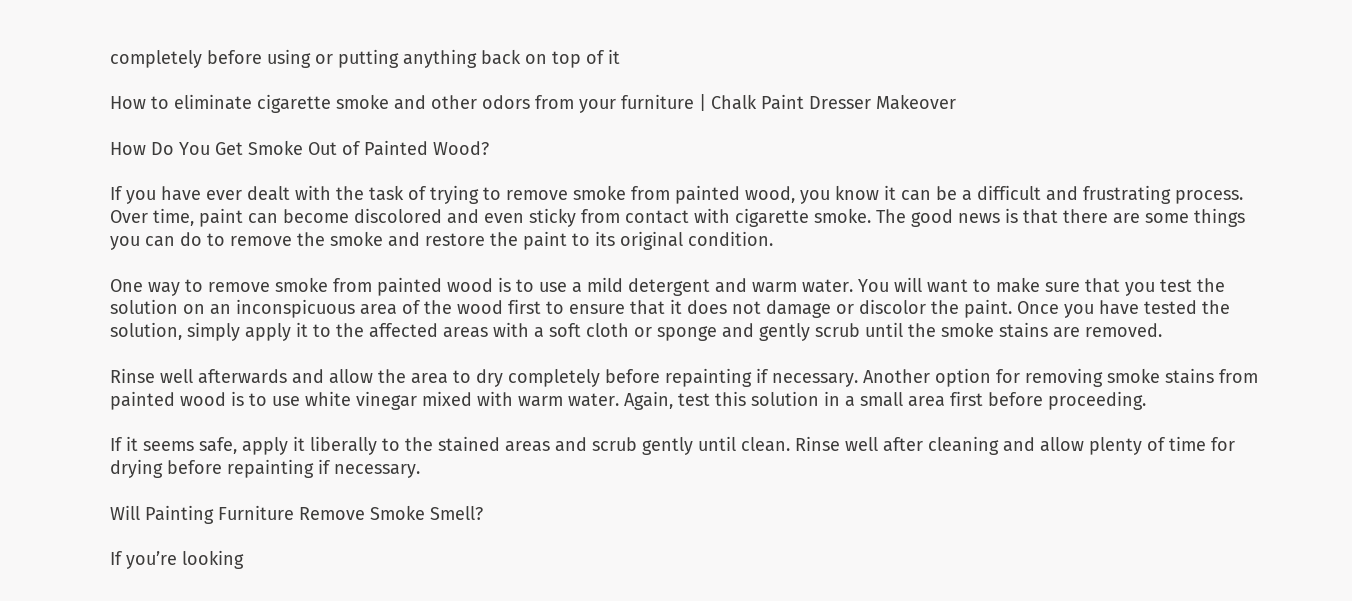completely before using or putting anything back on top of it

How to eliminate cigarette smoke and other odors from your furniture | Chalk Paint Dresser Makeover

How Do You Get Smoke Out of Painted Wood?

If you have ever dealt with the task of trying to remove smoke from painted wood, you know it can be a difficult and frustrating process. Over time, paint can become discolored and even sticky from contact with cigarette smoke. The good news is that there are some things you can do to remove the smoke and restore the paint to its original condition.

One way to remove smoke from painted wood is to use a mild detergent and warm water. You will want to make sure that you test the solution on an inconspicuous area of the wood first to ensure that it does not damage or discolor the paint. Once you have tested the solution, simply apply it to the affected areas with a soft cloth or sponge and gently scrub until the smoke stains are removed.

Rinse well afterwards and allow the area to dry completely before repainting if necessary. Another option for removing smoke stains from painted wood is to use white vinegar mixed with warm water. Again, test this solution in a small area first before proceeding.

If it seems safe, apply it liberally to the stained areas and scrub gently until clean. Rinse well after cleaning and allow plenty of time for drying before repainting if necessary.

Will Painting Furniture Remove Smoke Smell?

If you’re looking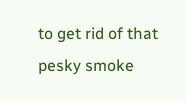to get rid of that pesky smoke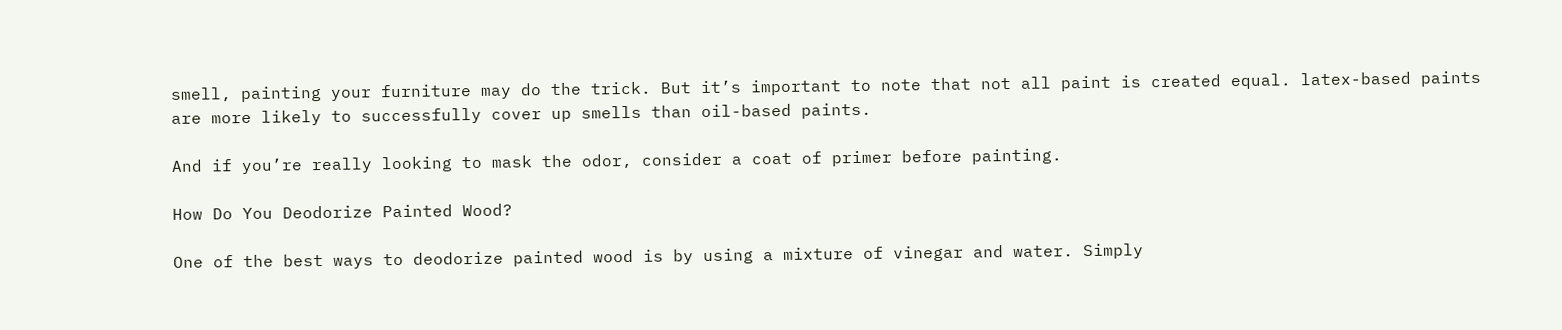smell, painting your furniture may do the trick. But it’s important to note that not all paint is created equal. latex-based paints are more likely to successfully cover up smells than oil-based paints.

And if you’re really looking to mask the odor, consider a coat of primer before painting.

How Do You Deodorize Painted Wood?

One of the best ways to deodorize painted wood is by using a mixture of vinegar and water. Simply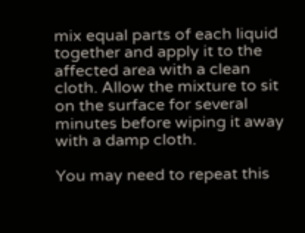mix equal parts of each liquid together and apply it to the affected area with a clean cloth. Allow the mixture to sit on the surface for several minutes before wiping it away with a damp cloth.

You may need to repeat this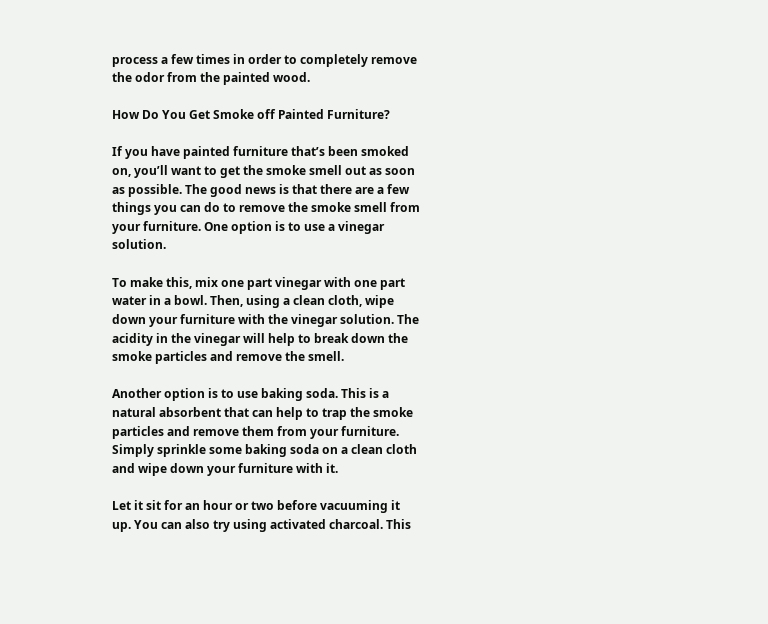process a few times in order to completely remove the odor from the painted wood.

How Do You Get Smoke off Painted Furniture?

If you have painted furniture that’s been smoked on, you’ll want to get the smoke smell out as soon as possible. The good news is that there are a few things you can do to remove the smoke smell from your furniture. One option is to use a vinegar solution.

To make this, mix one part vinegar with one part water in a bowl. Then, using a clean cloth, wipe down your furniture with the vinegar solution. The acidity in the vinegar will help to break down the smoke particles and remove the smell.

Another option is to use baking soda. This is a natural absorbent that can help to trap the smoke particles and remove them from your furniture. Simply sprinkle some baking soda on a clean cloth and wipe down your furniture with it.

Let it sit for an hour or two before vacuuming it up. You can also try using activated charcoal. This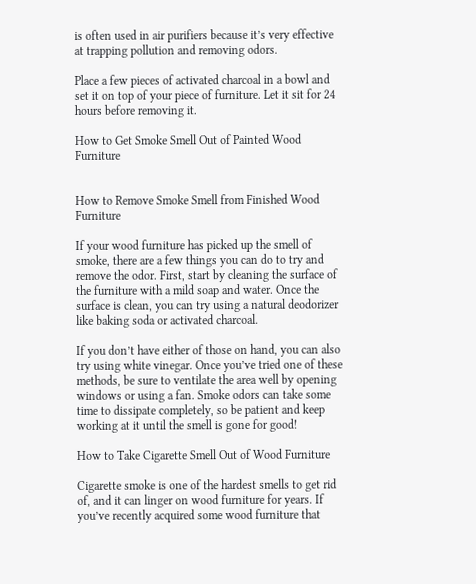is often used in air purifiers because it’s very effective at trapping pollution and removing odors.

Place a few pieces of activated charcoal in a bowl and set it on top of your piece of furniture. Let it sit for 24 hours before removing it.

How to Get Smoke Smell Out of Painted Wood Furniture


How to Remove Smoke Smell from Finished Wood Furniture

If your wood furniture has picked up the smell of smoke, there are a few things you can do to try and remove the odor. First, start by cleaning the surface of the furniture with a mild soap and water. Once the surface is clean, you can try using a natural deodorizer like baking soda or activated charcoal.

If you don’t have either of those on hand, you can also try using white vinegar. Once you’ve tried one of these methods, be sure to ventilate the area well by opening windows or using a fan. Smoke odors can take some time to dissipate completely, so be patient and keep working at it until the smell is gone for good!

How to Take Cigarette Smell Out of Wood Furniture

Cigarette smoke is one of the hardest smells to get rid of, and it can linger on wood furniture for years. If you’ve recently acquired some wood furniture that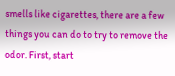smells like cigarettes, there are a few things you can do to try to remove the odor. First, start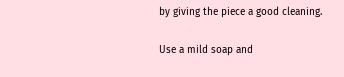by giving the piece a good cleaning.

Use a mild soap and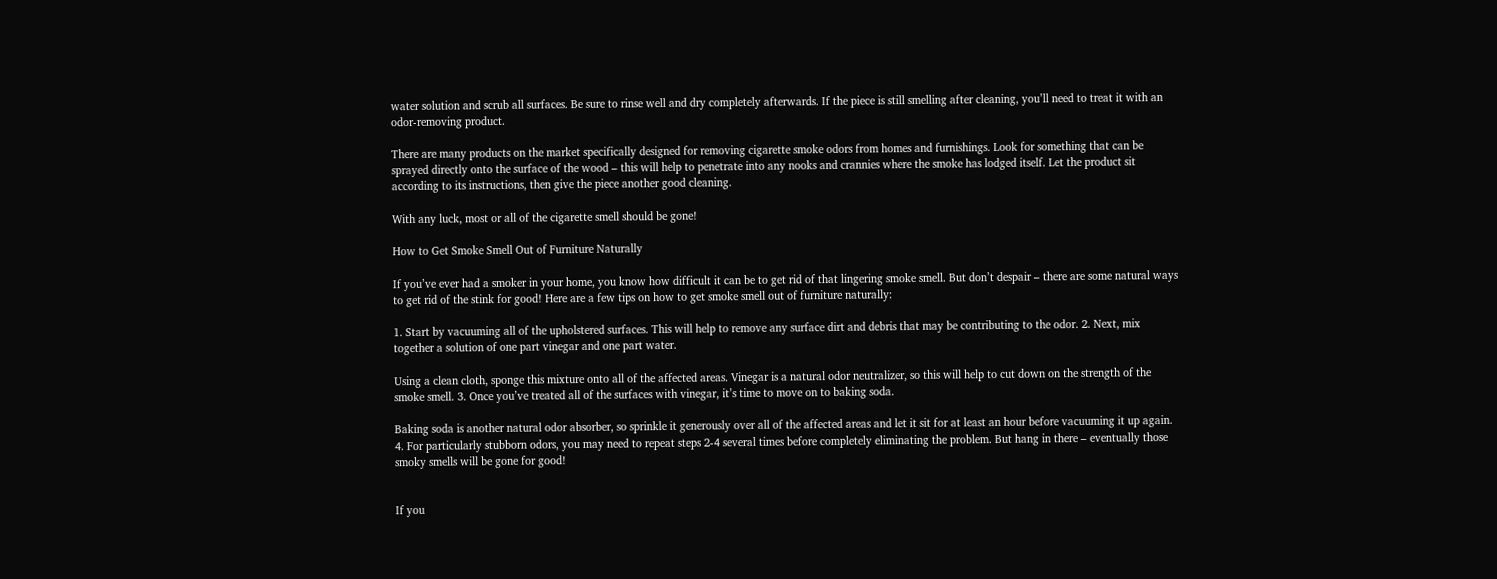water solution and scrub all surfaces. Be sure to rinse well and dry completely afterwards. If the piece is still smelling after cleaning, you’ll need to treat it with an odor-removing product.

There are many products on the market specifically designed for removing cigarette smoke odors from homes and furnishings. Look for something that can be sprayed directly onto the surface of the wood – this will help to penetrate into any nooks and crannies where the smoke has lodged itself. Let the product sit according to its instructions, then give the piece another good cleaning.

With any luck, most or all of the cigarette smell should be gone!

How to Get Smoke Smell Out of Furniture Naturally

If you’ve ever had a smoker in your home, you know how difficult it can be to get rid of that lingering smoke smell. But don’t despair – there are some natural ways to get rid of the stink for good! Here are a few tips on how to get smoke smell out of furniture naturally:

1. Start by vacuuming all of the upholstered surfaces. This will help to remove any surface dirt and debris that may be contributing to the odor. 2. Next, mix together a solution of one part vinegar and one part water.

Using a clean cloth, sponge this mixture onto all of the affected areas. Vinegar is a natural odor neutralizer, so this will help to cut down on the strength of the smoke smell. 3. Once you’ve treated all of the surfaces with vinegar, it’s time to move on to baking soda.

Baking soda is another natural odor absorber, so sprinkle it generously over all of the affected areas and let it sit for at least an hour before vacuuming it up again. 4. For particularly stubborn odors, you may need to repeat steps 2-4 several times before completely eliminating the problem. But hang in there – eventually those smoky smells will be gone for good!


If you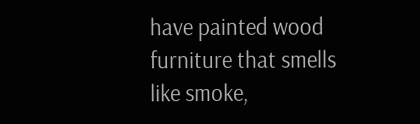have painted wood furniture that smells like smoke,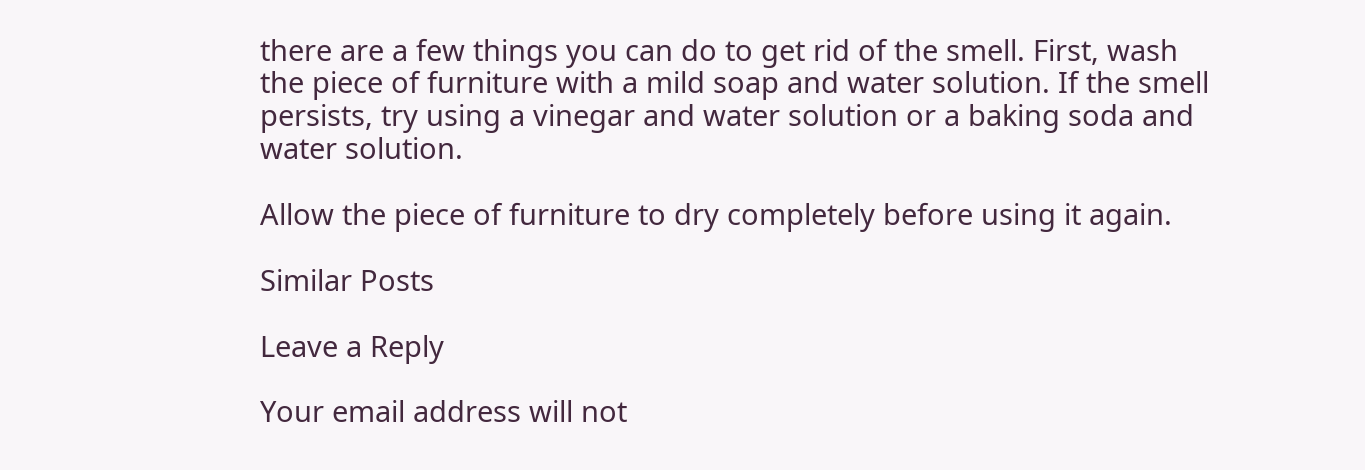there are a few things you can do to get rid of the smell. First, wash the piece of furniture with a mild soap and water solution. If the smell persists, try using a vinegar and water solution or a baking soda and water solution.

Allow the piece of furniture to dry completely before using it again.

Similar Posts

Leave a Reply

Your email address will not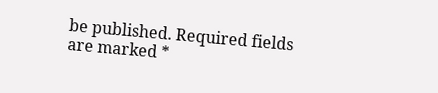be published. Required fields are marked *